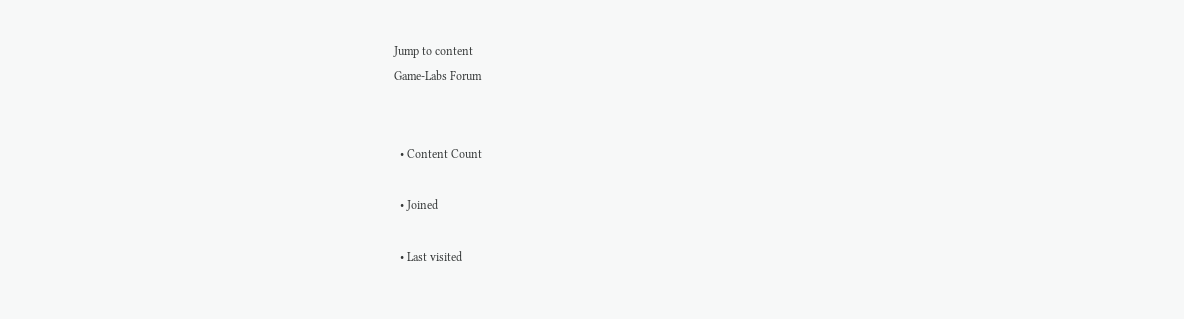Jump to content
Game-Labs Forum


  • Content Count

  • Joined

  • Last visited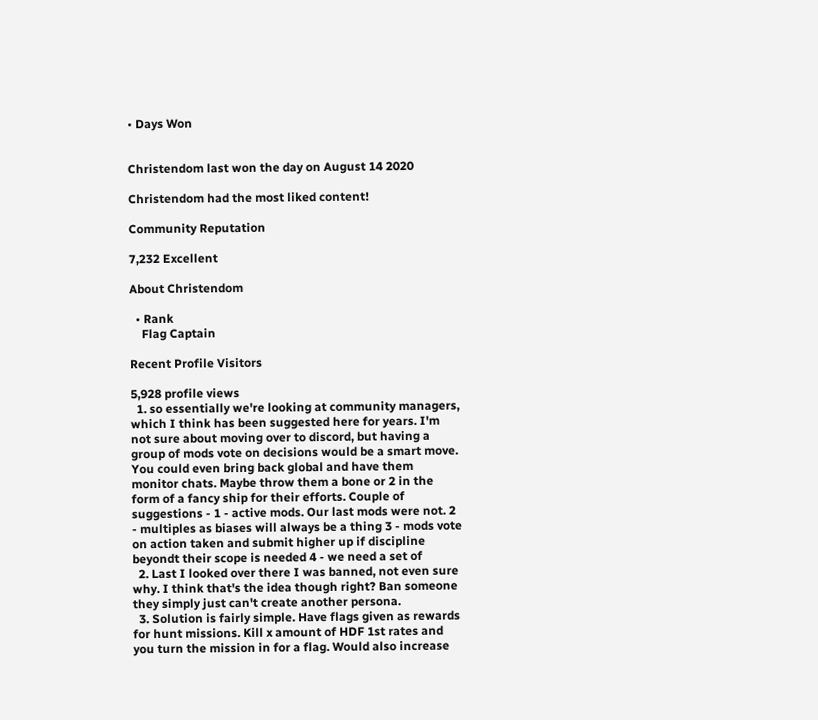• Days Won


Christendom last won the day on August 14 2020

Christendom had the most liked content!

Community Reputation

7,232 Excellent

About Christendom

  • Rank
    Flag Captain

Recent Profile Visitors

5,928 profile views
  1. so essentially we're looking at community managers, which I think has been suggested here for years. I'm not sure about moving over to discord, but having a group of mods vote on decisions would be a smart move. You could even bring back global and have them monitor chats. Maybe throw them a bone or 2 in the form of a fancy ship for their efforts. Couple of suggestions - 1 - active mods. Our last mods were not. 2 - multiples as biases will always be a thing 3 - mods vote on action taken and submit higher up if discipline beyondt their scope is needed 4 - we need a set of
  2. Last I looked over there I was banned, not even sure why. I think that's the idea though right? Ban someone they simply just can't create another persona.
  3. Solution is fairly simple. Have flags given as rewards for hunt missions. Kill x amount of HDF 1st rates and you turn the mission in for a flag. Would also increase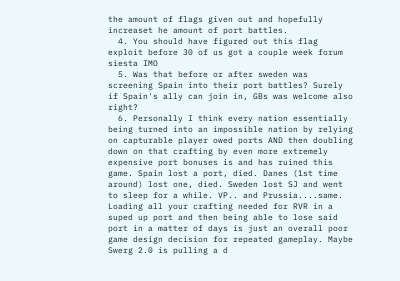the amount of flags given out and hopefully increaset he amount of port battles.
  4. You should have figured out this flag exploit before 30 of us got a couple week forum siesta IMO
  5. Was that before or after sweden was screening Spain into their port battles? Surely if Spain's ally can join in, GBs was welcome also right?
  6. Personally I think every nation essentially being turned into an impossible nation by relying on capturable player owed ports AND then doubling down on that crafting by even more extremely expensive port bonuses is and has ruined this game. Spain lost a port, died. Danes (1st time around) lost one, died. Sweden lost SJ and went to sleep for a while. VP.. and Prussia....same. Loading all your crafting needed for RVR in a suped up port and then being able to lose said port in a matter of days is just an overall poor game design decision for repeated gameplay. Maybe Swerg 2.0 is pulling a d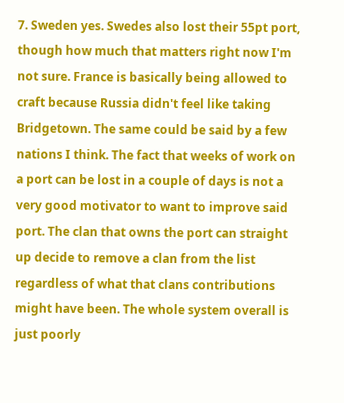7. Sweden yes. Swedes also lost their 55pt port, though how much that matters right now I'm not sure. France is basically being allowed to craft because Russia didn't feel like taking Bridgetown. The same could be said by a few nations I think. The fact that weeks of work on a port can be lost in a couple of days is not a very good motivator to want to improve said port. The clan that owns the port can straight up decide to remove a clan from the list regardless of what that clans contributions might have been. The whole system overall is just poorly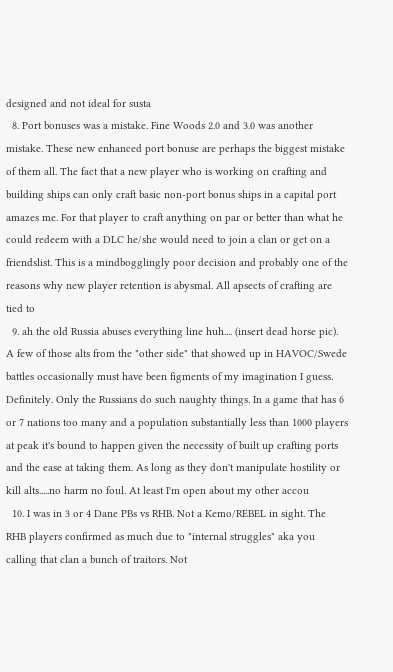designed and not ideal for susta
  8. Port bonuses was a mistake. Fine Woods 2.0 and 3.0 was another mistake. These new enhanced port bonuse are perhaps the biggest mistake of them all. The fact that a new player who is working on crafting and building ships can only craft basic non-port bonus ships in a capital port amazes me. For that player to craft anything on par or better than what he could redeem with a DLC he/she would need to join a clan or get on a friendslist. This is a mindbogglingly poor decision and probably one of the reasons why new player retention is abysmal. All apsects of crafting are tied to
  9. ah the old Russia abuses everything line huh.... (insert dead horse pic). A few of those alts from the "other side" that showed up in HAVOC/Swede battles occasionally must have been figments of my imagination I guess. Definitely. Only the Russians do such naughty things. In a game that has 6 or 7 nations too many and a population substantially less than 1000 players at peak it's bound to happen given the necessity of built up crafting ports and the ease at taking them. As long as they don't manipulate hostility or kill alts.....no harm no foul. At least I'm open about my other accou
  10. I was in 3 or 4 Dane PBs vs RHB. Not a Kemo/REBEL in sight. The RHB players confirmed as much due to "internal struggles" aka you calling that clan a bunch of traitors. Not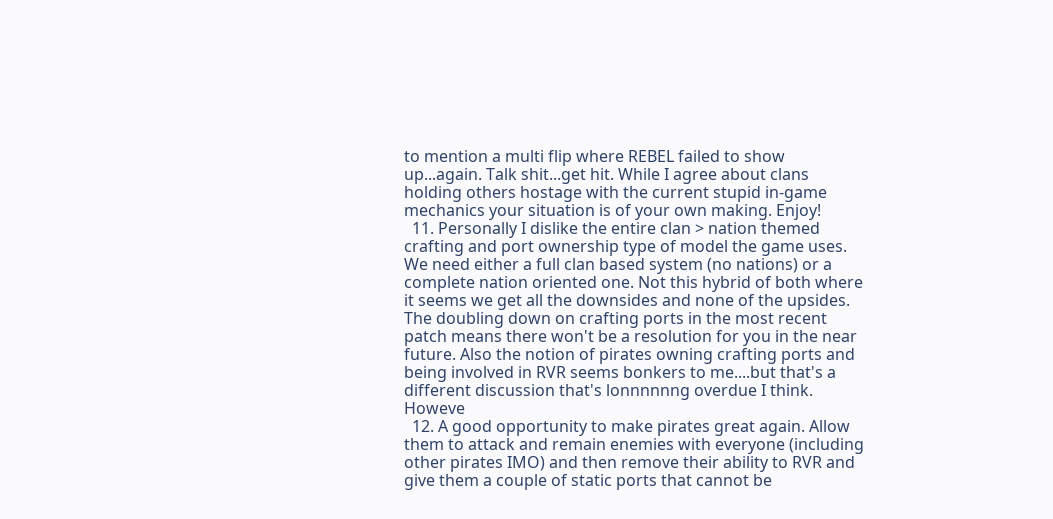to mention a multi flip where REBEL failed to show up...again. Talk shit...get hit. While I agree about clans holding others hostage with the current stupid in-game mechanics your situation is of your own making. Enjoy!
  11. Personally I dislike the entire clan > nation themed crafting and port ownership type of model the game uses. We need either a full clan based system (no nations) or a complete nation oriented one. Not this hybrid of both where it seems we get all the downsides and none of the upsides. The doubling down on crafting ports in the most recent patch means there won't be a resolution for you in the near future. Also the notion of pirates owning crafting ports and being involved in RVR seems bonkers to me....but that's a different discussion that's lonnnnnng overdue I think. Howeve
  12. A good opportunity to make pirates great again. Allow them to attack and remain enemies with everyone (including other pirates IMO) and then remove their ability to RVR and give them a couple of static ports that cannot be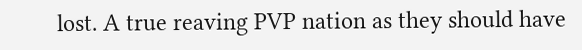lost. A true reaving PVP nation as they should have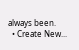always been.
  • Create New...